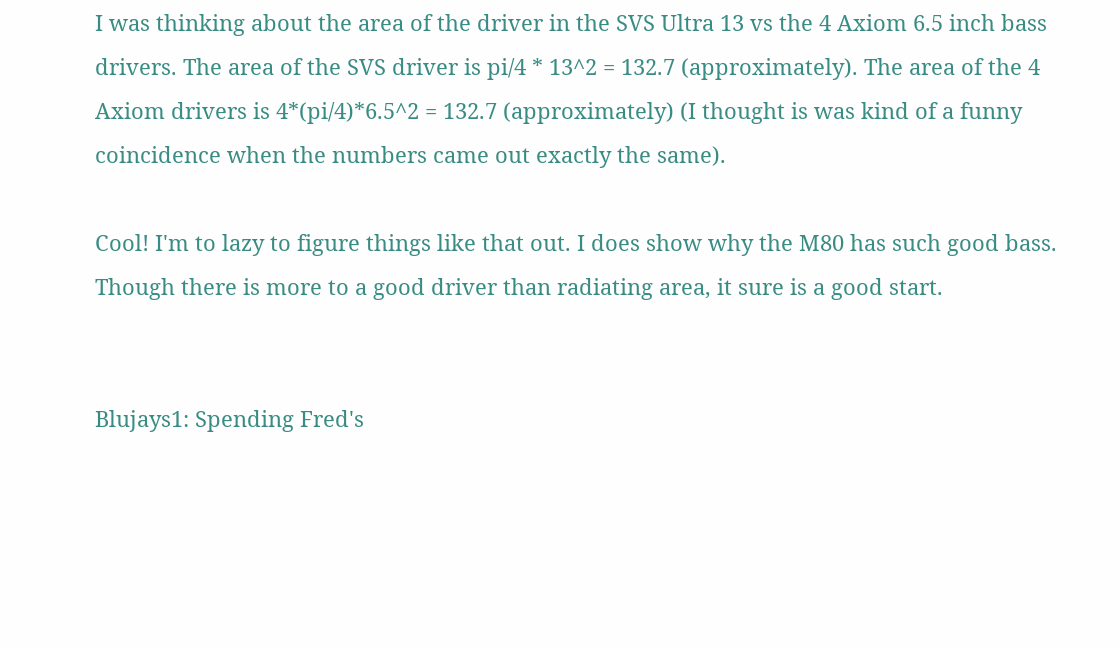I was thinking about the area of the driver in the SVS Ultra 13 vs the 4 Axiom 6.5 inch bass drivers. The area of the SVS driver is pi/4 * 13^2 = 132.7 (approximately). The area of the 4 Axiom drivers is 4*(pi/4)*6.5^2 = 132.7 (approximately) (I thought is was kind of a funny coincidence when the numbers came out exactly the same).

Cool! I'm to lazy to figure things like that out. I does show why the M80 has such good bass. Though there is more to a good driver than radiating area, it sure is a good start.


Blujays1: Spending Fred's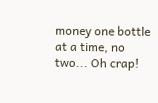money one bottle at a time, no two... Oh crap!